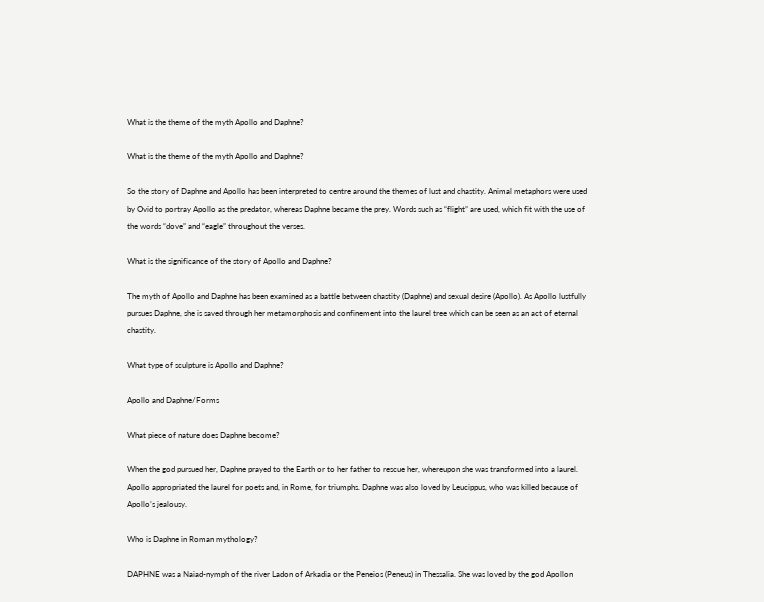What is the theme of the myth Apollo and Daphne?

What is the theme of the myth Apollo and Daphne?

So the story of Daphne and Apollo has been interpreted to centre around the themes of lust and chastity. Animal metaphors were used by Ovid to portray Apollo as the predator, whereas Daphne became the prey. Words such as “flight” are used, which fit with the use of the words “dove” and “eagle” throughout the verses.

What is the significance of the story of Apollo and Daphne?

The myth of Apollo and Daphne has been examined as a battle between chastity (Daphne) and sexual desire (Apollo). As Apollo lustfully pursues Daphne, she is saved through her metamorphosis and confinement into the laurel tree which can be seen as an act of eternal chastity.

What type of sculpture is Apollo and Daphne?

Apollo and Daphne/Forms

What piece of nature does Daphne become?

When the god pursued her, Daphne prayed to the Earth or to her father to rescue her, whereupon she was transformed into a laurel. Apollo appropriated the laurel for poets and, in Rome, for triumphs. Daphne was also loved by Leucippus, who was killed because of Apollo’s jealousy.

Who is Daphne in Roman mythology?

DAPHNE was a Naiad-nymph of the river Ladon of Arkadia or the Peneios (Peneus) in Thessalia. She was loved by the god Apollon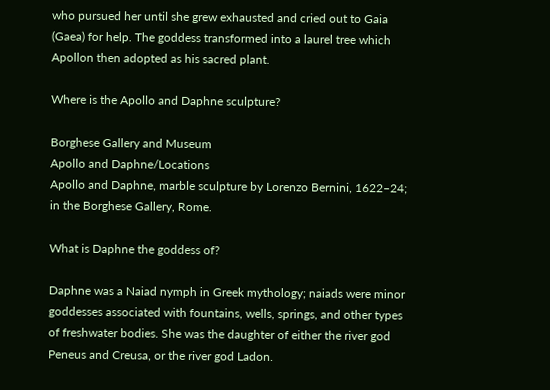who pursued her until she grew exhausted and cried out to Gaia (Gaea) for help. The goddess transformed into a laurel tree which Apollon then adopted as his sacred plant.

Where is the Apollo and Daphne sculpture?

Borghese Gallery and Museum
Apollo and Daphne/Locations
Apollo and Daphne, marble sculpture by Lorenzo Bernini, 1622–24; in the Borghese Gallery, Rome.

What is Daphne the goddess of?

Daphne was a Naiad nymph in Greek mythology; naiads were minor goddesses associated with fountains, wells, springs, and other types of freshwater bodies. She was the daughter of either the river god Peneus and Creusa, or the river god Ladon.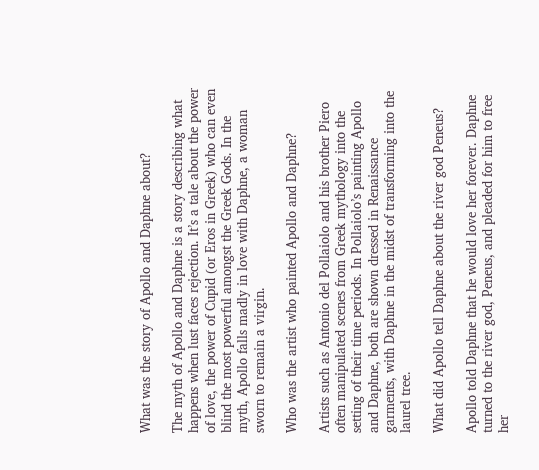What was the story of Apollo and Daphne about?

The myth of Apollo and Daphne is a story describing what happens when lust faces rejection. It’s a tale about the power of love, the power of Cupid (or Eros in Greek) who can even blind the most powerful amongst the Greek Gods. In the myth, Apollo falls madly in love with Daphne, a woman sworn to remain a virgin.

Who was the artist who painted Apollo and Daphne?

Artists such as Antonio del Pollaiolo and his brother Piero often manipulated scenes from Greek mythology into the setting of their time periods. In Pollaiolo’s painting Apollo and Daphne, both are shown dressed in Renaissance garments, with Daphne in the midst of transforming into the laurel tree.

What did Apollo tell Daphne about the river god Peneus?

Apollo told Daphne that he would love her forever. Daphne turned to the river god, Peneus, and pleaded for him to free her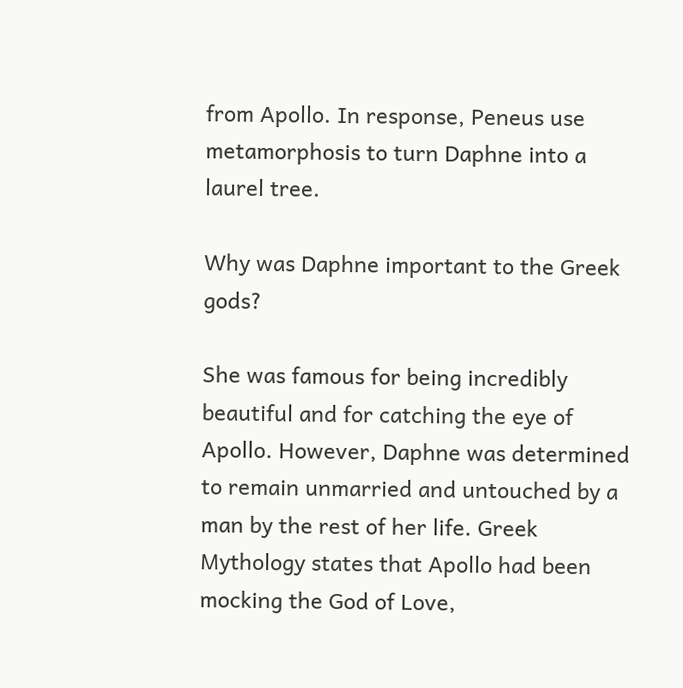from Apollo. In response, Peneus use metamorphosis to turn Daphne into a laurel tree.

Why was Daphne important to the Greek gods?

She was famous for being incredibly beautiful and for catching the eye of Apollo. However, Daphne was determined to remain unmarried and untouched by a man by the rest of her life. Greek Mythology states that Apollo had been mocking the God of Love,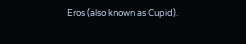Eros (also known as Cupid).